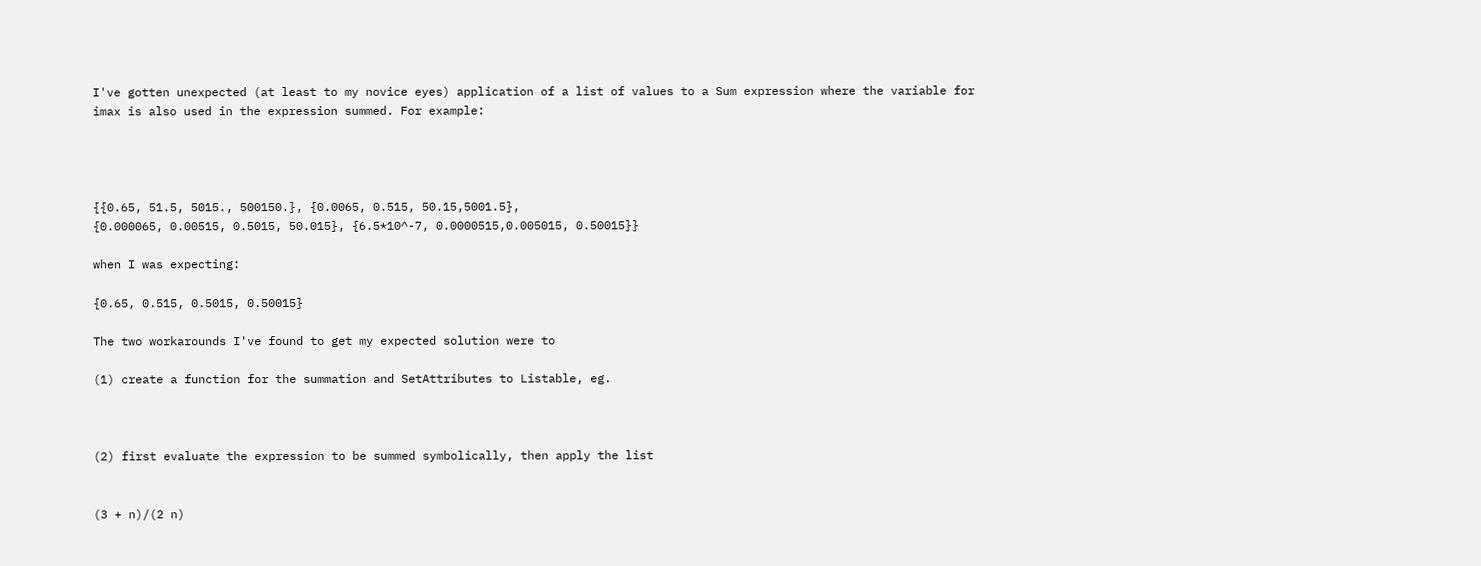I've gotten unexpected (at least to my novice eyes) application of a list of values to a Sum expression where the variable for imax is also used in the expression summed. For example:




{{0.65, 51.5, 5015., 500150.}, {0.0065, 0.515, 50.15,5001.5},
{0.000065, 0.00515, 0.5015, 50.015}, {6.5*10^-7, 0.0000515,0.005015, 0.50015}}

when I was expecting:

{0.65, 0.515, 0.5015, 0.50015}

The two workarounds I've found to get my expected solution were to

(1) create a function for the summation and SetAttributes to Listable, eg.



(2) first evaluate the expression to be summed symbolically, then apply the list


(3 + n)/(2 n)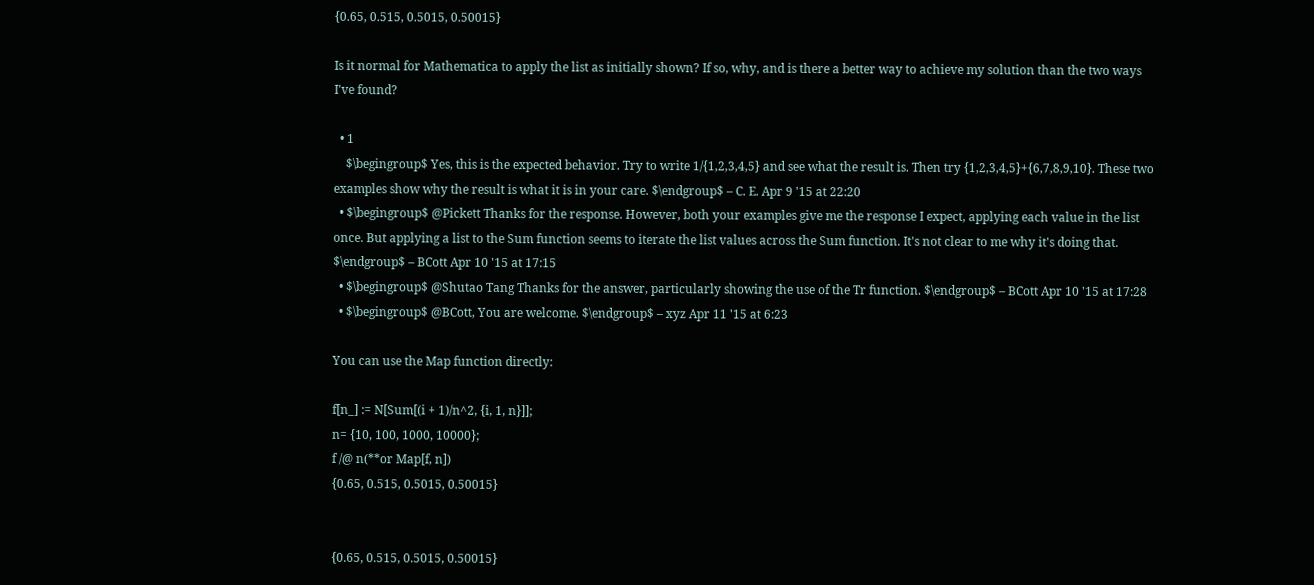{0.65, 0.515, 0.5015, 0.50015}

Is it normal for Mathematica to apply the list as initially shown? If so, why, and is there a better way to achieve my solution than the two ways I've found?

  • 1
    $\begingroup$ Yes, this is the expected behavior. Try to write 1/{1,2,3,4,5} and see what the result is. Then try {1,2,3,4,5}+{6,7,8,9,10}. These two examples show why the result is what it is in your care. $\endgroup$ – C. E. Apr 9 '15 at 22:20
  • $\begingroup$ @Pickett Thanks for the response. However, both your examples give me the response I expect, applying each value in the list once. But applying a list to the Sum function seems to iterate the list values across the Sum function. It's not clear to me why it's doing that. $\endgroup$ – BCott Apr 10 '15 at 17:15
  • $\begingroup$ @Shutao Tang Thanks for the answer, particularly showing the use of the Tr function. $\endgroup$ – BCott Apr 10 '15 at 17:28
  • $\begingroup$ @BCott, You are welcome. $\endgroup$ – xyz Apr 11 '15 at 6:23

You can use the Map function directly:

f[n_] := N[Sum[(i + 1)/n^2, {i, 1, n}]];
n= {10, 100, 1000, 10000};
f /@ n(**or Map[f, n])
{0.65, 0.515, 0.5015, 0.50015}


{0.65, 0.515, 0.5015, 0.50015}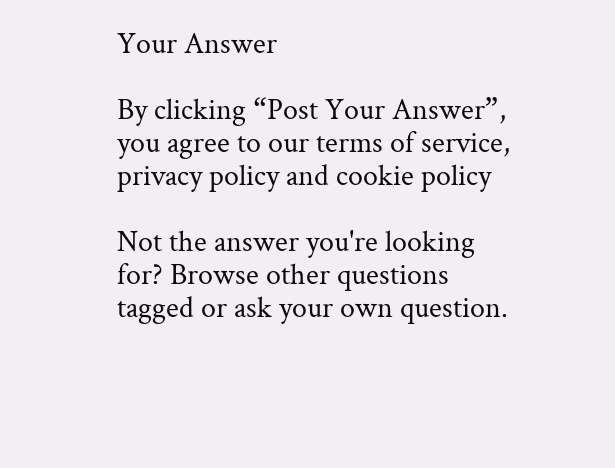Your Answer

By clicking “Post Your Answer”, you agree to our terms of service, privacy policy and cookie policy

Not the answer you're looking for? Browse other questions tagged or ask your own question.